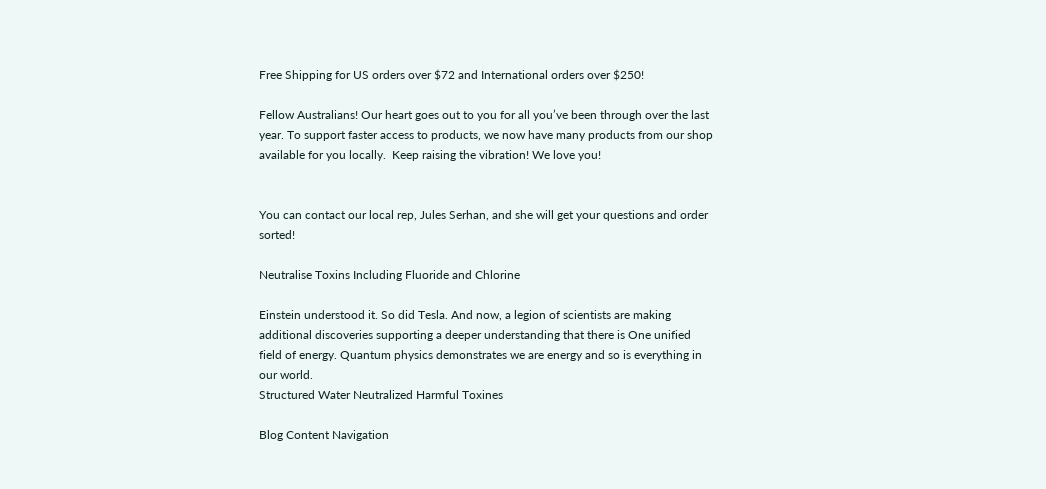Free Shipping for US orders over $72 and International orders over $250!

Fellow Australians! Our heart goes out to you for all you’ve been through over the last year. To support faster access to products, we now have many products from our shop available for you locally.  Keep raising the vibration! We love you!


You can contact our local rep, Jules Serhan, and she will get your questions and order sorted!

Neutralise Toxins Including Fluoride and Chlorine

Einstein understood it. So did Tesla. And now, a legion of scientists are making additional discoveries supporting a deeper understanding that there is One unified field of energy. Quantum physics demonstrates we are energy and so is everything in our world.
Structured Water Neutralized Harmful Toxines

Blog Content Navigation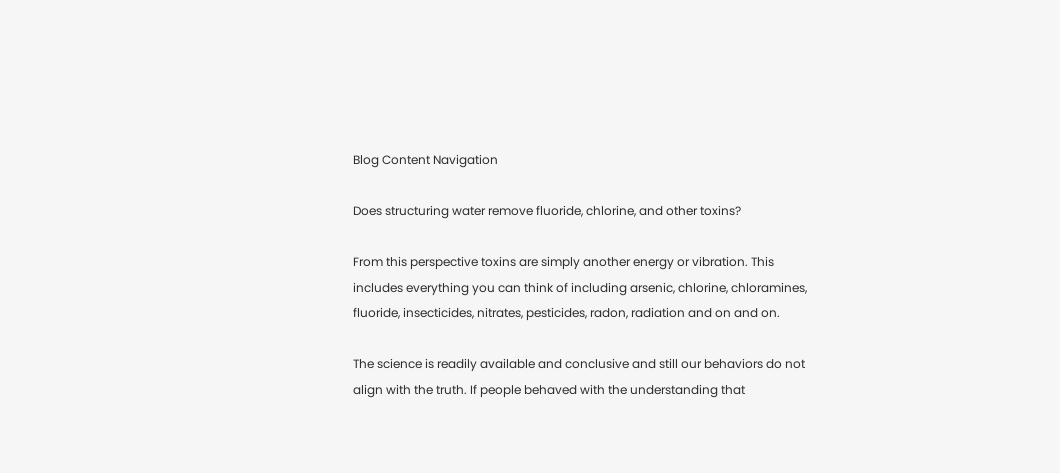Blog Content Navigation

Does structuring water remove fluoride, chlorine, and other toxins?

From this perspective toxins are simply another energy or vibration. This includes everything you can think of including arsenic, chlorine, chloramines, fluoride, insecticides, nitrates, pesticides, radon, radiation and on and on.

The science is readily available and conclusive and still our behaviors do not align with the truth. If people behaved with the understanding that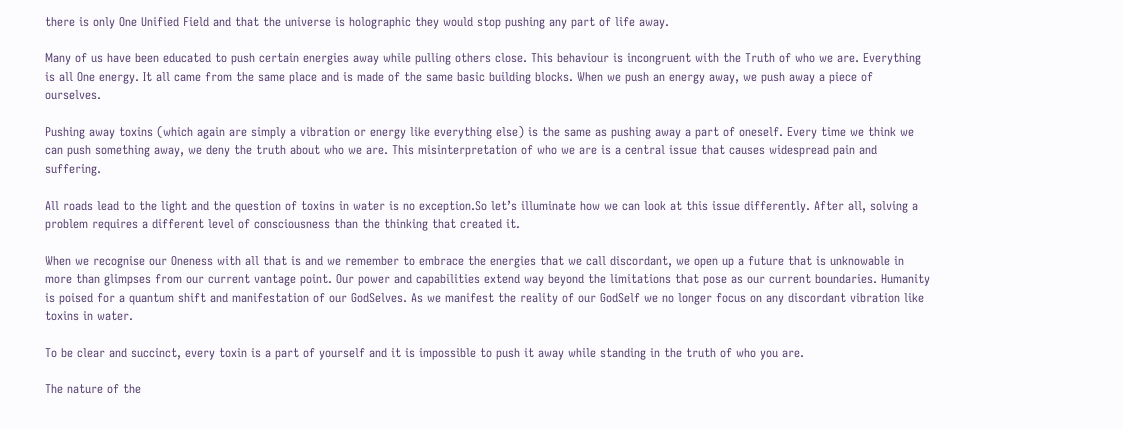there is only One Unified Field and that the universe is holographic they would stop pushing any part of life away.

Many of us have been educated to push certain energies away while pulling others close. This behaviour is incongruent with the Truth of who we are. Everything is all One energy. It all came from the same place and is made of the same basic building blocks. When we push an energy away, we push away a piece of ourselves.

Pushing away toxins (which again are simply a vibration or energy like everything else) is the same as pushing away a part of oneself. Every time we think we can push something away, we deny the truth about who we are. This misinterpretation of who we are is a central issue that causes widespread pain and suffering.

All roads lead to the light and the question of toxins in water is no exception.So let’s illuminate how we can look at this issue differently. After all, solving a problem requires a different level of consciousness than the thinking that created it.

When we recognise our Oneness with all that is and we remember to embrace the energies that we call discordant, we open up a future that is unknowable in more than glimpses from our current vantage point. Our power and capabilities extend way beyond the limitations that pose as our current boundaries. Humanity is poised for a quantum shift and manifestation of our GodSelves. As we manifest the reality of our GodSelf we no longer focus on any discordant vibration like toxins in water.

To be clear and succinct, every toxin is a part of yourself and it is impossible to push it away while standing in the truth of who you are.

The nature of the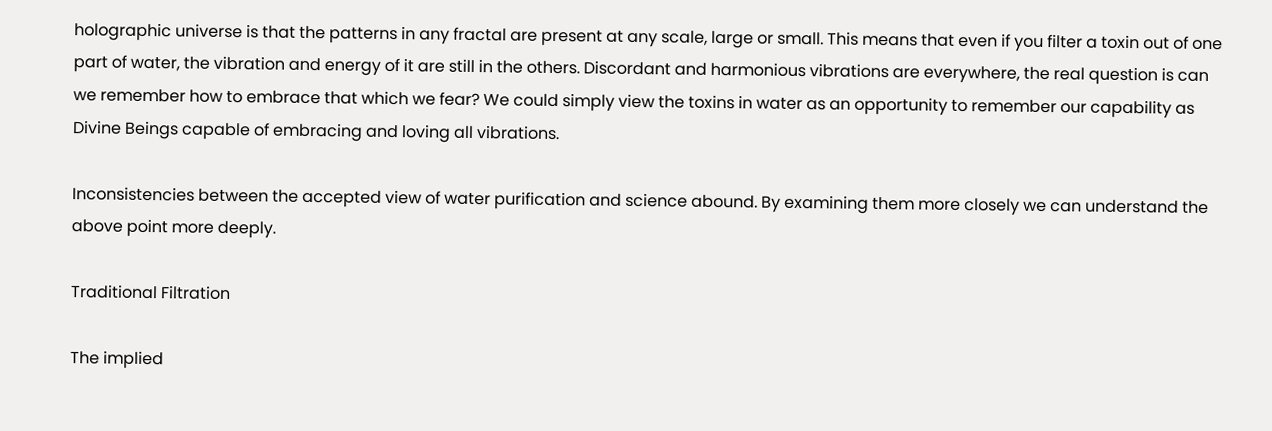holographic universe is that the patterns in any fractal are present at any scale, large or small. This means that even if you filter a toxin out of one part of water, the vibration and energy of it are still in the others. Discordant and harmonious vibrations are everywhere, the real question is can we remember how to embrace that which we fear? We could simply view the toxins in water as an opportunity to remember our capability as Divine Beings capable of embracing and loving all vibrations.

Inconsistencies between the accepted view of water purification and science abound. By examining them more closely we can understand the above point more deeply.

Traditional Filtration

The implied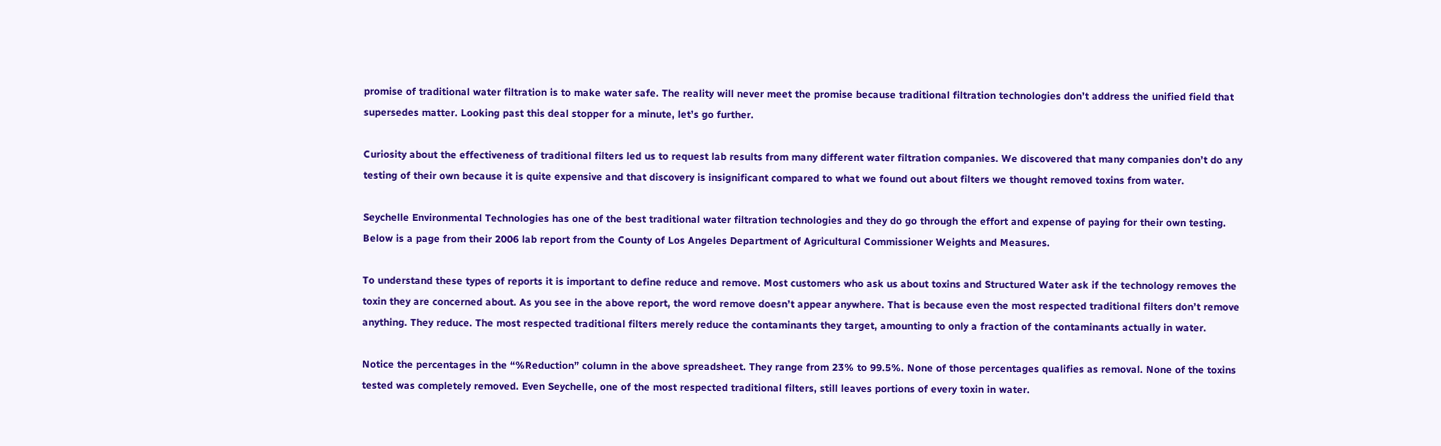promise of traditional water filtration is to make water safe. The reality will never meet the promise because traditional filtration technologies don’t address the unified field that supersedes matter. Looking past this deal stopper for a minute, let’s go further.

Curiosity about the effectiveness of traditional filters led us to request lab results from many different water filtration companies. We discovered that many companies don’t do any testing of their own because it is quite expensive and that discovery is insignificant compared to what we found out about filters we thought removed toxins from water.

Seychelle Environmental Technologies has one of the best traditional water filtration technologies and they do go through the effort and expense of paying for their own testing. Below is a page from their 2006 lab report from the County of Los Angeles Department of Agricultural Commissioner Weights and Measures.

To understand these types of reports it is important to define reduce and remove. Most customers who ask us about toxins and Structured Water ask if the technology removes the toxin they are concerned about. As you see in the above report, the word remove doesn’t appear anywhere. That is because even the most respected traditional filters don’t remove anything. They reduce. The most respected traditional filters merely reduce the contaminants they target, amounting to only a fraction of the contaminants actually in water.

Notice the percentages in the “%Reduction” column in the above spreadsheet. They range from 23% to 99.5%. None of those percentages qualifies as removal. None of the toxins tested was completely removed. Even Seychelle, one of the most respected traditional filters, still leaves portions of every toxin in water.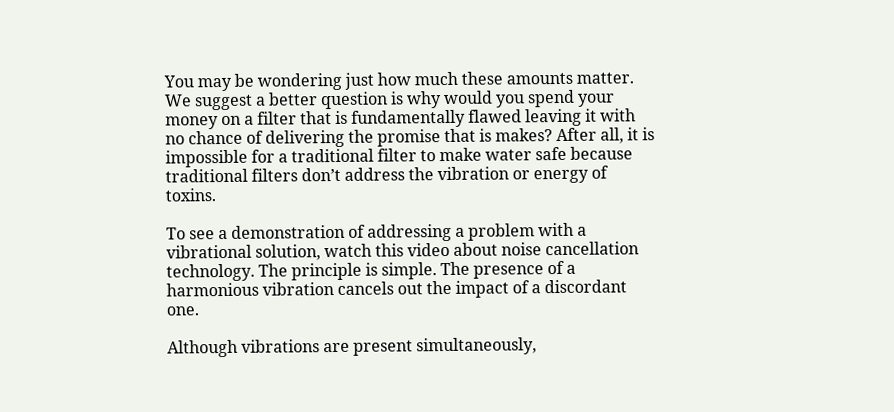You may be wondering just how much these amounts matter. We suggest a better question is why would you spend your money on a filter that is fundamentally flawed leaving it with no chance of delivering the promise that is makes? After all, it is impossible for a traditional filter to make water safe because traditional filters don’t address the vibration or energy of toxins.

To see a demonstration of addressing a problem with a vibrational solution, watch this video about noise cancellation technology. The principle is simple. The presence of a harmonious vibration cancels out the impact of a discordant one.

Although vibrations are present simultaneously,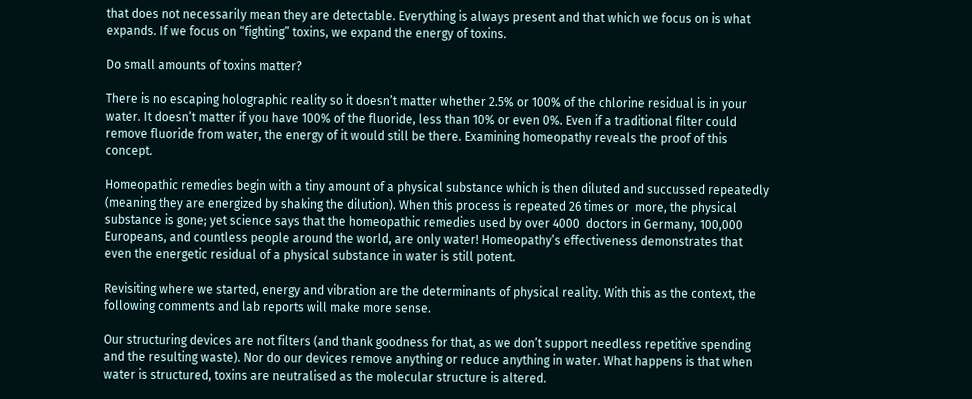that does not necessarily mean they are detectable. Everything is always present and that which we focus on is what expands. If we focus on “fighting” toxins, we expand the energy of toxins.

Do small amounts of toxins matter?

There is no escaping holographic reality so it doesn’t matter whether 2.5% or 100% of the chlorine residual is in your water. It doesn’t matter if you have 100% of the fluoride, less than 10% or even 0%. Even if a traditional filter could remove fluoride from water, the energy of it would still be there. Examining homeopathy reveals the proof of this concept.

Homeopathic remedies begin with a tiny amount of a physical substance which is then diluted and succussed repeatedly (meaning they are energized by shaking the dilution). When this process is repeated 26 times or  more, the physical substance is gone; yet science says that the homeopathic remedies used by over 4000  doctors in Germany, 100,000 Europeans, and countless people around the world, are only water! Homeopathy’s effectiveness demonstrates that even the energetic residual of a physical substance in water is still potent.

Revisiting where we started, energy and vibration are the determinants of physical reality. With this as the context, the following comments and lab reports will make more sense.

Our structuring devices are not filters (and thank goodness for that, as we don’t support needless repetitive spending and the resulting waste). Nor do our devices remove anything or reduce anything in water. What happens is that when water is structured, toxins are neutralised as the molecular structure is altered.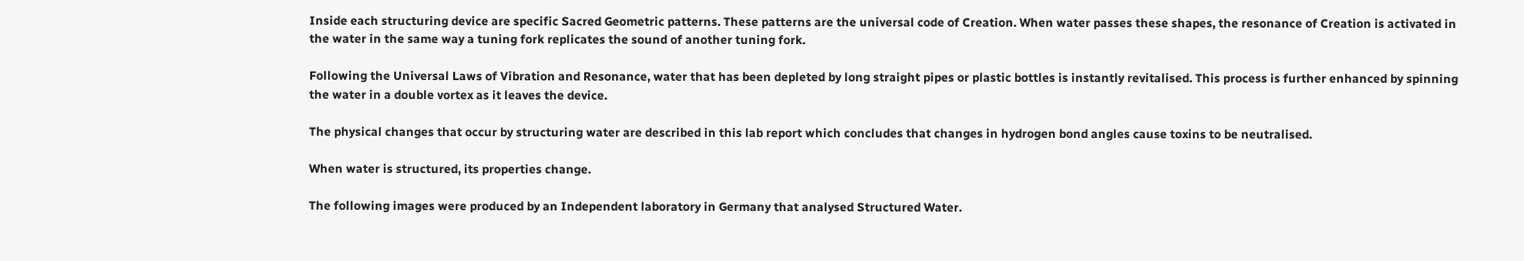Inside each structuring device are specific Sacred Geometric patterns. These patterns are the universal code of Creation. When water passes these shapes, the resonance of Creation is activated in the water in the same way a tuning fork replicates the sound of another tuning fork.

Following the Universal Laws of Vibration and Resonance, water that has been depleted by long straight pipes or plastic bottles is instantly revitalised. This process is further enhanced by spinning the water in a double vortex as it leaves the device.

The physical changes that occur by structuring water are described in this lab report which concludes that changes in hydrogen bond angles cause toxins to be neutralised.

When water is structured, its properties change.

The following images were produced by an Independent laboratory in Germany that analysed Structured Water.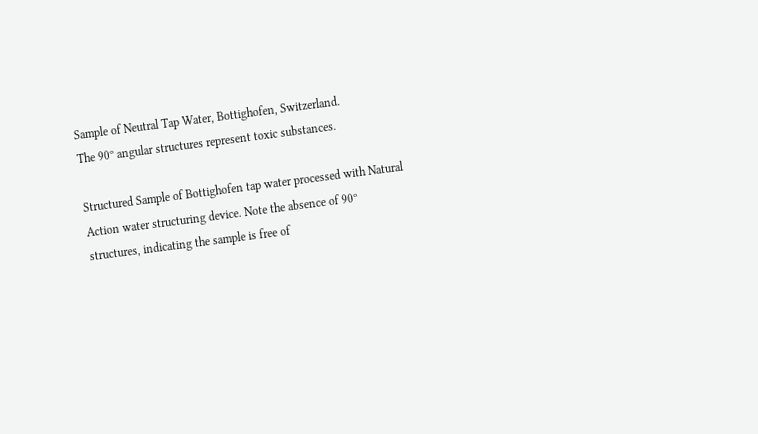Sample of Neutral Tap Water, Bottighofen, Switzerland.
The 90º angular structures represent toxic substances.

Structured Sample of Bottighofen tap water processed with Natural Action water structuring device. Note the absence of 90º structures, indicating the sample is free of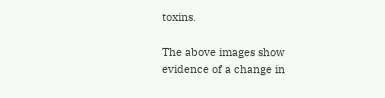toxins.

The above images show evidence of a change in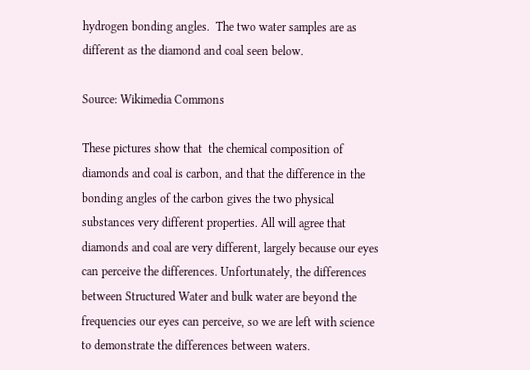hydrogen bonding angles.  The two water samples are as different as the diamond and coal seen below.

Source: Wikimedia Commons

These pictures show that  the chemical composition of diamonds and coal is carbon, and that the difference in the bonding angles of the carbon gives the two physical substances very different properties. All will agree that diamonds and coal are very different, largely because our eyes can perceive the differences. Unfortunately, the differences between Structured Water and bulk water are beyond the frequencies our eyes can perceive, so we are left with science to demonstrate the differences between waters.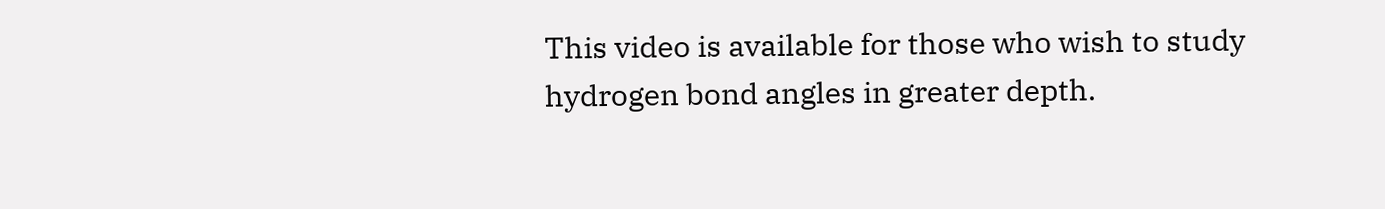This video is available for those who wish to study hydrogen bond angles in greater depth.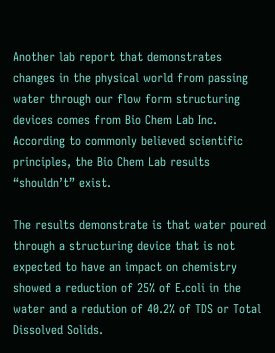Another lab report that demonstrates changes in the physical world from passing water through our flow form structuring devices comes from Bio Chem Lab Inc. According to commonly believed scientific principles, the Bio Chem Lab results “shouldn’t” exist.

The results demonstrate is that water poured through a structuring device that is not expected to have an impact on chemistry showed a reduction of 25% of E.coli in the water and a redution of 40.2% of TDS or Total Dissolved Solids.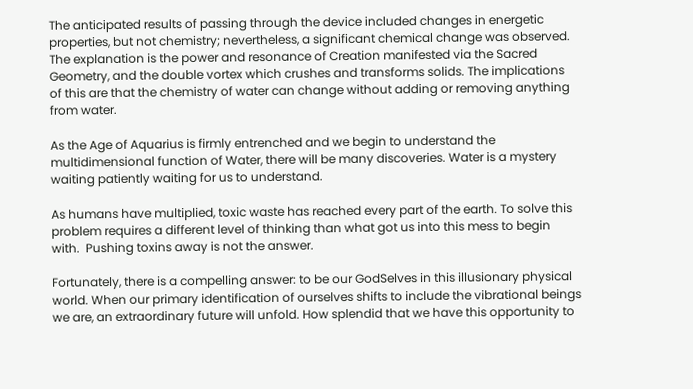The anticipated results of passing through the device included changes in energetic properties, but not chemistry; nevertheless, a significant chemical change was observed. The explanation is the power and resonance of Creation manifested via the Sacred Geometry, and the double vortex which crushes and transforms solids. The implications of this are that the chemistry of water can change without adding or removing anything from water.

As the Age of Aquarius is firmly entrenched and we begin to understand the multidimensional function of Water, there will be many discoveries. Water is a mystery waiting patiently waiting for us to understand.

As humans have multiplied, toxic waste has reached every part of the earth. To solve this problem requires a different level of thinking than what got us into this mess to begin with.  Pushing toxins away is not the answer.

Fortunately, there is a compelling answer: to be our GodSelves in this illusionary physical world. When our primary identification of ourselves shifts to include the vibrational beings we are, an extraordinary future will unfold. How splendid that we have this opportunity to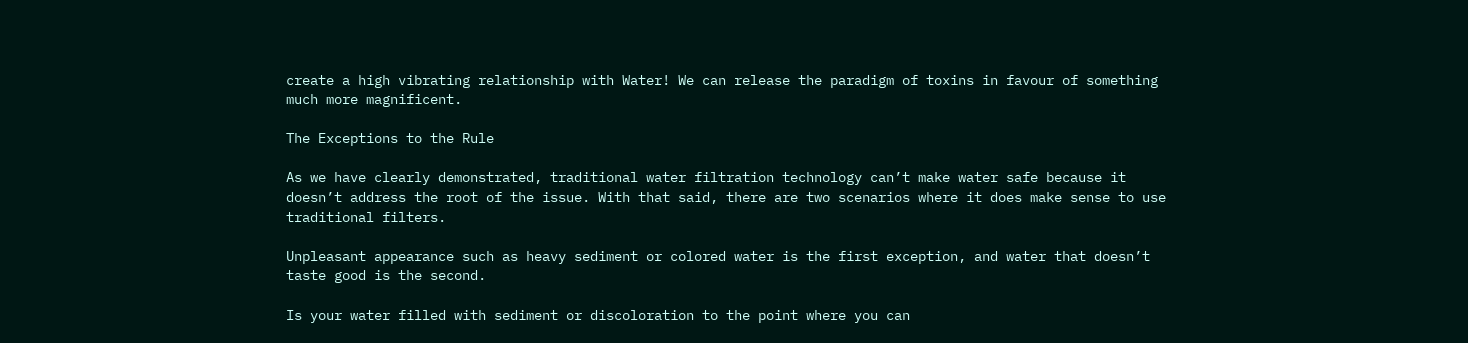create a high vibrating relationship with Water! We can release the paradigm of toxins in favour of something much more magnificent.

The Exceptions to the Rule

As we have clearly demonstrated, traditional water filtration technology can’t make water safe because it doesn’t address the root of the issue. With that said, there are two scenarios where it does make sense to use traditional filters.

Unpleasant appearance such as heavy sediment or colored water is the first exception, and water that doesn’t taste good is the second.

Is your water filled with sediment or discoloration to the point where you can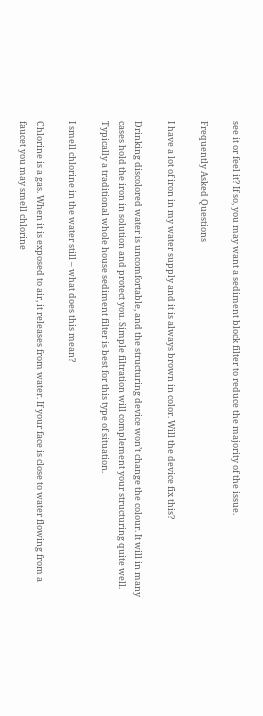see it or feel it? If so, you may want a sediment block filter to reduce the majority of the issue.

Frequently Asked Questions

I have a lot of iron in my water supply and it is always brown in color. Will the device fix this?

Drinking discolored water is uncomfortable, and the structuring device won’t change the colour. It will in many cases hold the iron in solution and protect you. Simple filtration will complement your structuring quite well. Typically a traditional whole house sediment filter is best for this type of situation.

I smell chlorine in the water still – what does this mean?

Chlorine is a gas. When it is exposed to air, it releases from water. If your face is close to water flowing from a faucet you may smell chlorine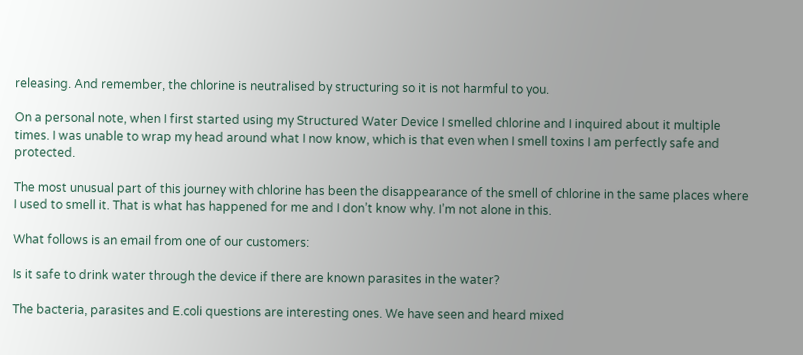releasing. And remember, the chlorine is neutralised by structuring so it is not harmful to you.

On a personal note, when I first started using my Structured Water Device I smelled chlorine and I inquired about it multiple times. I was unable to wrap my head around what I now know, which is that even when I smell toxins I am perfectly safe and protected.

The most unusual part of this journey with chlorine has been the disappearance of the smell of chlorine in the same places where I used to smell it. That is what has happened for me and I don’t know why. I’m not alone in this.

What follows is an email from one of our customers:

Is it safe to drink water through the device if there are known parasites in the water?

The bacteria, parasites and E.coli questions are interesting ones. We have seen and heard mixed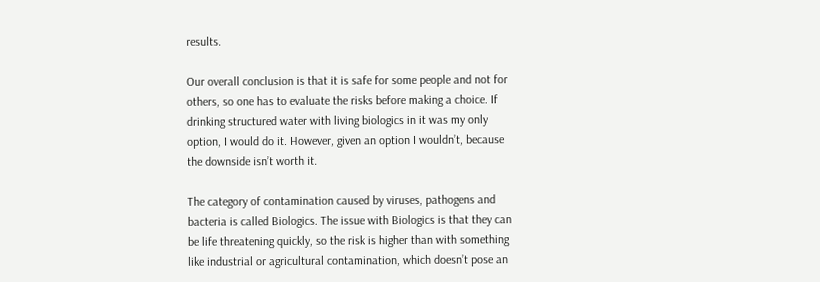results.

Our overall conclusion is that it is safe for some people and not for others, so one has to evaluate the risks before making a choice. If drinking structured water with living biologics in it was my only option, I would do it. However, given an option I wouldn’t, because the downside isn’t worth it.

The category of contamination caused by viruses, pathogens and bacteria is called Biologics. The issue with Biologics is that they can be life threatening quickly, so the risk is higher than with something like industrial or agricultural contamination, which doesn’t pose an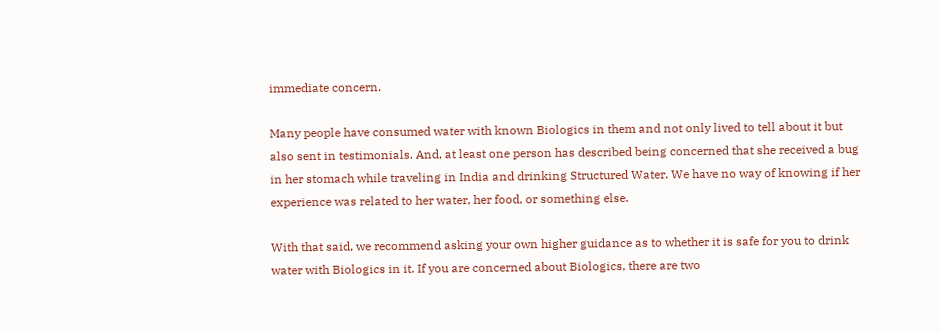immediate concern.

Many people have consumed water with known Biologics in them and not only lived to tell about it but also sent in testimonials. And, at least one person has described being concerned that she received a bug in her stomach while traveling in India and drinking Structured Water. We have no way of knowing if her experience was related to her water, her food, or something else.

With that said, we recommend asking your own higher guidance as to whether it is safe for you to drink water with Biologics in it. If you are concerned about Biologics, there are two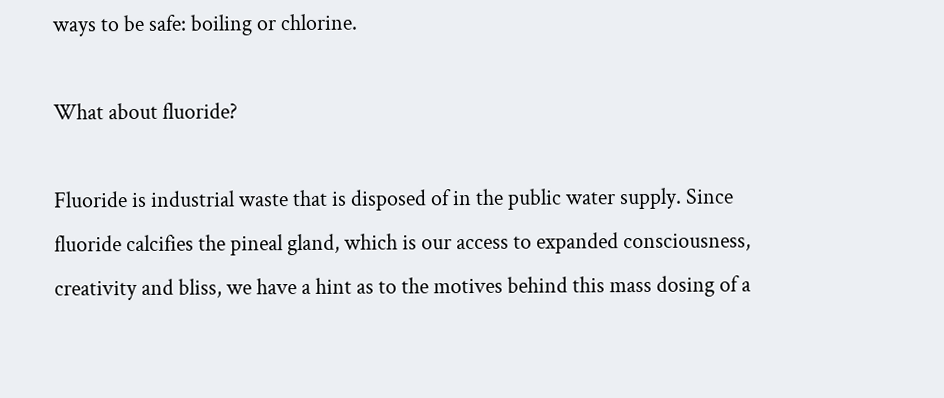ways to be safe: boiling or chlorine.

What about fluoride?

Fluoride is industrial waste that is disposed of in the public water supply. Since fluoride calcifies the pineal gland, which is our access to expanded consciousness, creativity and bliss, we have a hint as to the motives behind this mass dosing of a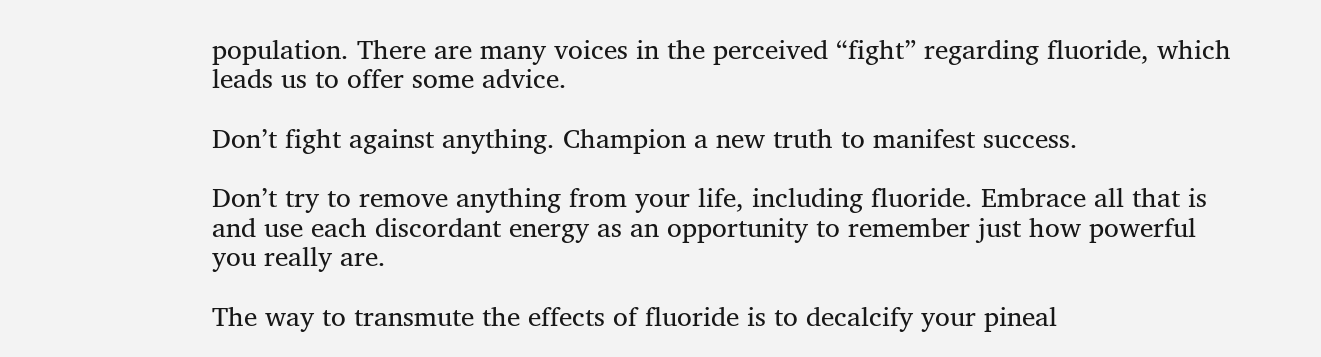population. There are many voices in the perceived “fight” regarding fluoride, which leads us to offer some advice.

Don’t fight against anything. Champion a new truth to manifest success.

Don’t try to remove anything from your life, including fluoride. Embrace all that is and use each discordant energy as an opportunity to remember just how powerful you really are.

The way to transmute the effects of fluoride is to decalcify your pineal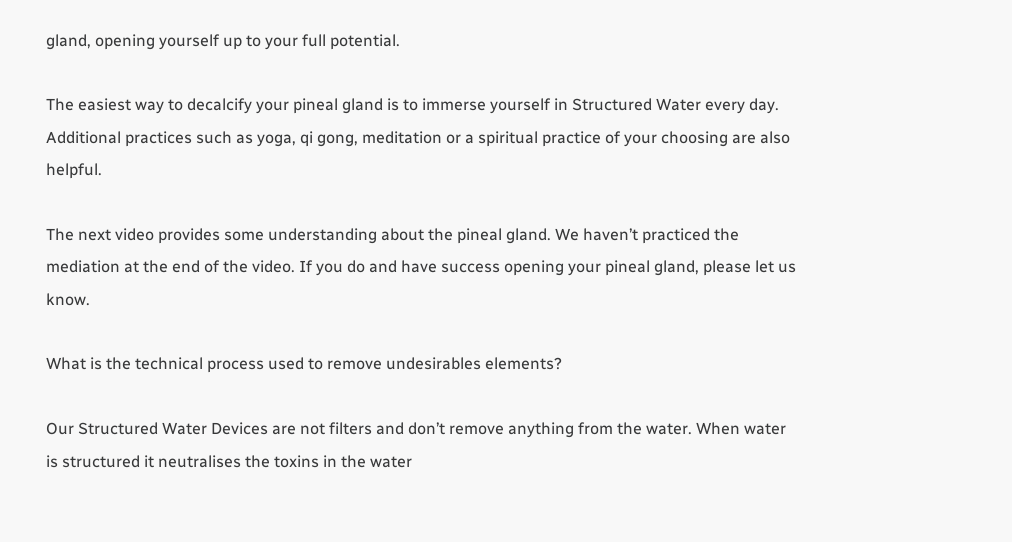gland, opening yourself up to your full potential.

The easiest way to decalcify your pineal gland is to immerse yourself in Structured Water every day. Additional practices such as yoga, qi gong, meditation or a spiritual practice of your choosing are also helpful.

The next video provides some understanding about the pineal gland. We haven’t practiced the mediation at the end of the video. If you do and have success opening your pineal gland, please let us know.

What is the technical process used to remove undesirables elements?

Our Structured Water Devices are not filters and don’t remove anything from the water. When water is structured it neutralises the toxins in the water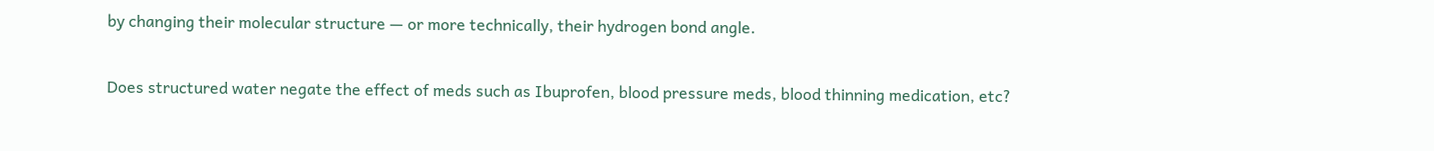by changing their molecular structure — or more technically, their hydrogen bond angle.

Does structured water negate the effect of meds such as Ibuprofen, blood pressure meds, blood thinning medication, etc?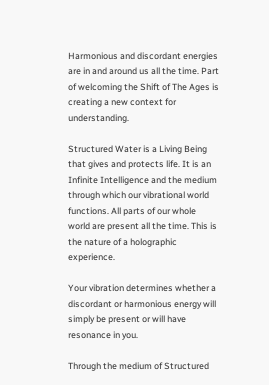Harmonious and discordant energies are in and around us all the time. Part of welcoming the Shift of The Ages is creating a new context for understanding.

Structured Water is a Living Being that gives and protects life. It is an Infinite Intelligence and the medium through which our vibrational world functions. All parts of our whole world are present all the time. This is the nature of a holographic experience.

Your vibration determines whether a discordant or harmonious energy will simply be present or will have resonance in you.

Through the medium of Structured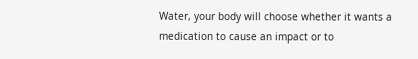Water, your body will choose whether it wants a  medication to cause an impact or to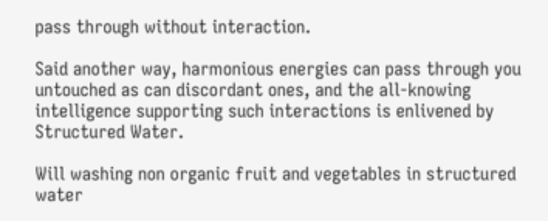pass through without interaction.

Said another way, harmonious energies can pass through you untouched as can discordant ones, and the all-knowing intelligence supporting such interactions is enlivened by Structured Water.

Will washing non organic fruit and vegetables in structured water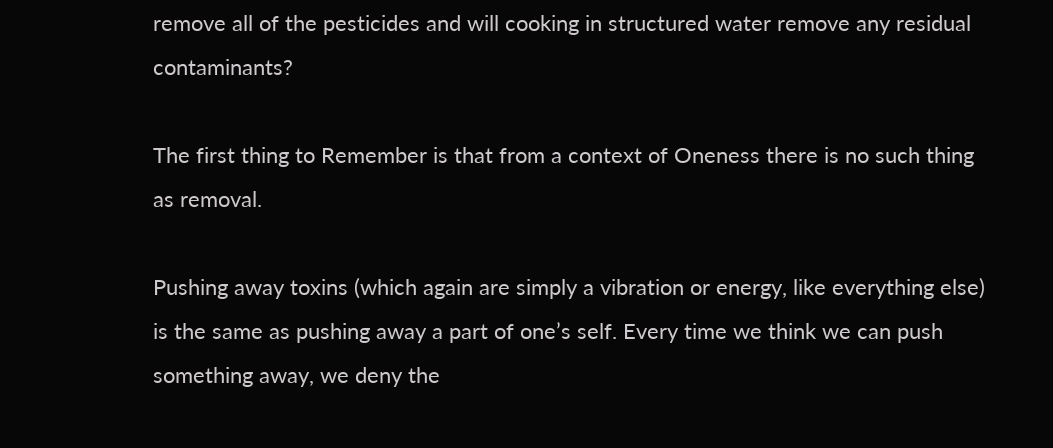remove all of the pesticides and will cooking in structured water remove any residual contaminants?

The first thing to Remember is that from a context of Oneness there is no such thing as removal.

Pushing away toxins (which again are simply a vibration or energy, like everything else) is the same as pushing away a part of one’s self. Every time we think we can push something away, we deny the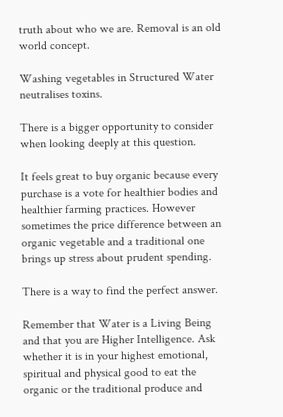truth about who we are. Removal is an old world concept.

Washing vegetables in Structured Water neutralises toxins.

There is a bigger opportunity to consider when looking deeply at this question.

It feels great to buy organic because every purchase is a vote for healthier bodies and healthier farming practices. However sometimes the price difference between an organic vegetable and a traditional one brings up stress about prudent spending.

There is a way to find the perfect answer.

Remember that Water is a Living Being and that you are Higher Intelligence. Ask whether it is in your highest emotional, spiritual and physical good to eat the organic or the traditional produce and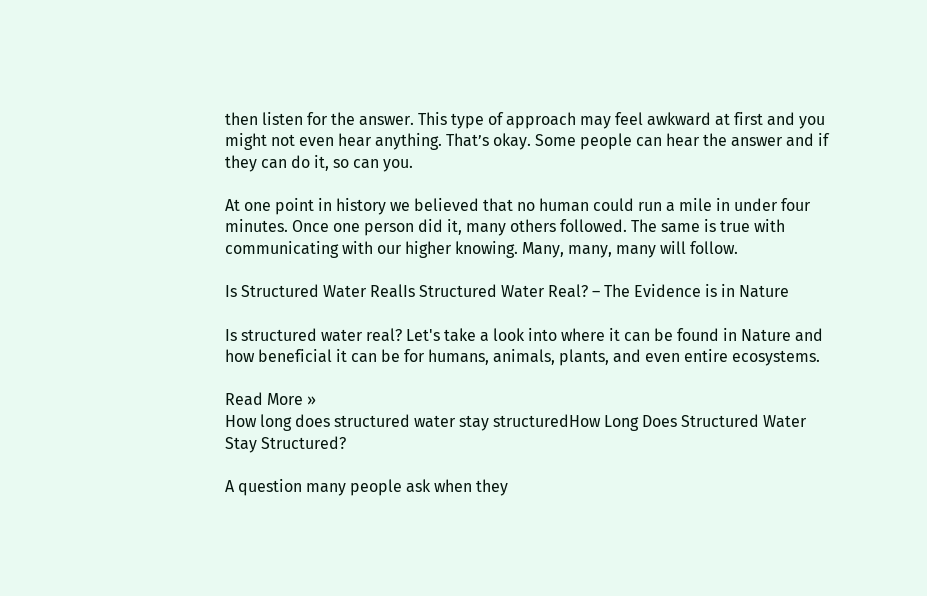then listen for the answer. This type of approach may feel awkward at first and you might not even hear anything. That’s okay. Some people can hear the answer and if they can do it, so can you.

At one point in history we believed that no human could run a mile in under four minutes. Once one person did it, many others followed. The same is true with communicating with our higher knowing. Many, many, many will follow.

Is Structured Water RealIs Structured Water Real? – The Evidence is in Nature

Is structured water real? Let's take a look into where it can be found in Nature and how beneficial it can be for humans, animals, plants, and even entire ecosystems.

Read More »
How long does structured water stay structuredHow Long Does Structured Water Stay Structured?

A question many people ask when they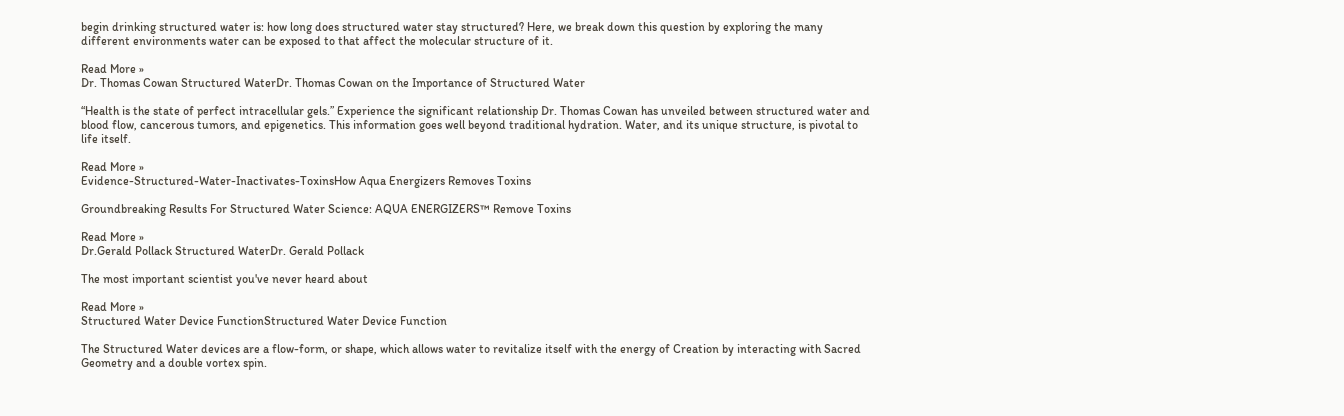begin drinking structured water is: how long does structured water stay structured? Here, we break down this question by exploring the many different environments water can be exposed to that affect the molecular structure of it.

Read More »
Dr. Thomas Cowan Structured WaterDr. Thomas Cowan on the Importance of Structured Water

“Health is the state of perfect intracellular gels.” Experience the significant relationship Dr. Thomas Cowan has unveiled between structured water and blood flow, cancerous tumors, and epigenetics. This information goes well beyond traditional hydration. Water, and its unique structure, is pivotal to life itself.

Read More »
Evidence-Structured-Water-Inactivates-ToxinsHow Aqua Energizers Removes Toxins

Groundbreaking Results For Structured Water Science: AQUA ENERGIZERS™ Remove Toxins

Read More »
Dr.Gerald Pollack Structured WaterDr. Gerald Pollack

The most important scientist you've never heard about

Read More »
Structured Water Device FunctionStructured Water Device Function

The Structured Water devices are a flow-form, or shape, which allows water to revitalize itself with the energy of Creation by interacting with Sacred Geometry and a double vortex spin.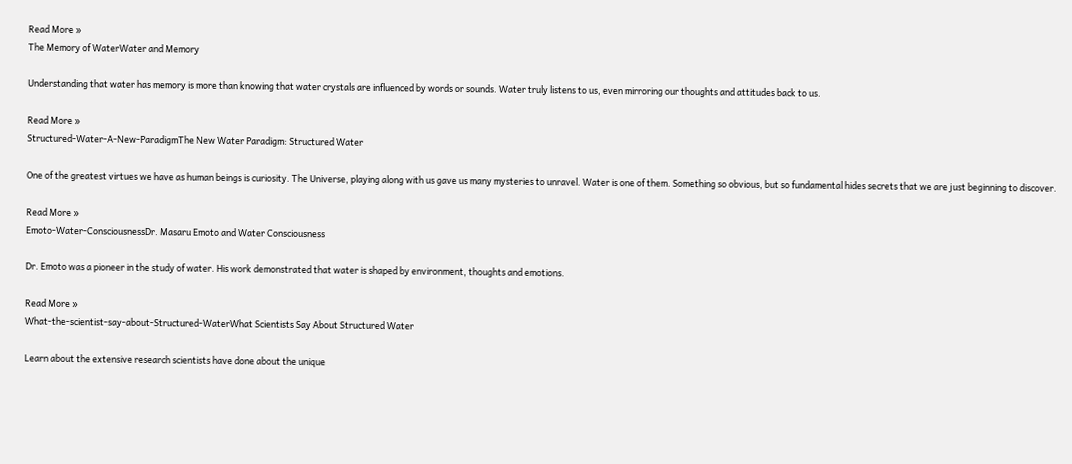Read More »
The Memory of WaterWater and Memory

Understanding that water has memory is more than knowing that water crystals are influenced by words or sounds. Water truly listens to us, even mirroring our thoughts and attitudes back to us.

Read More »
Structured-Water-A-New-ParadigmThe New Water Paradigm: Structured Water

One of the greatest virtues we have as human beings is curiosity. The Universe, playing along with us gave us many mysteries to unravel. Water is one of them. Something so obvious, but so fundamental hides secrets that we are just beginning to discover.

Read More »
Emoto-Water-ConsciousnessDr. Masaru Emoto and Water Consciousness

Dr. Emoto was a pioneer in the study of water. His work demonstrated that water is shaped by environment, thoughts and emotions.

Read More »
What-the-scientist-say-about-Structured-WaterWhat Scientists Say About Structured Water

Learn about the extensive research scientists have done about the unique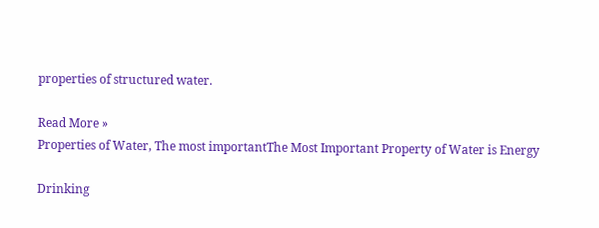properties of structured water.

Read More »
Properties of Water, The most importantThe Most Important Property of Water is Energy

Drinking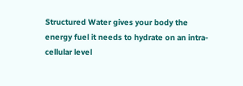Structured Water gives your body the energy fuel it needs to hydrate on an intra-cellular level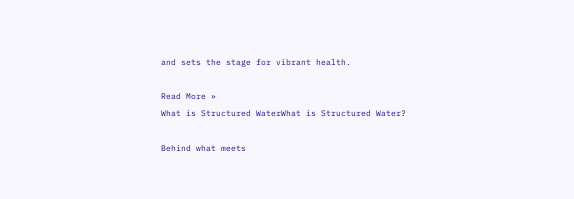and sets the stage for vibrant health.

Read More »
What is Structured WaterWhat is Structured Water?

Behind what meets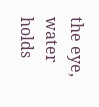the eye, water holds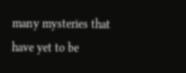many mysteries that have yet to be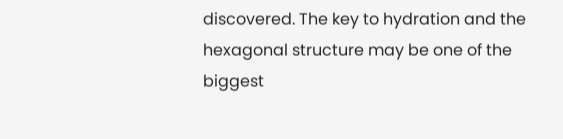discovered. The key to hydration and the hexagonal structure may be one of the biggest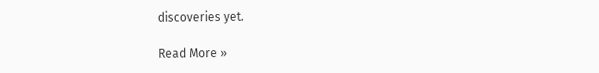discoveries yet.

Read More »